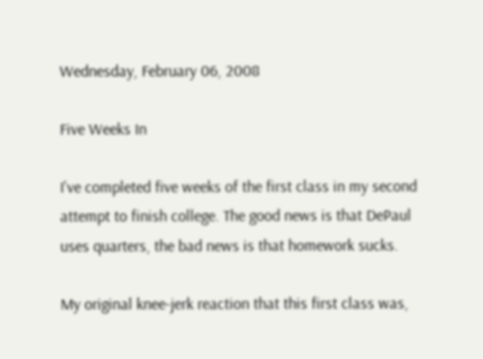Wednesday, February 06, 2008

Five Weeks In

I've completed five weeks of the first class in my second attempt to finish college. The good news is that DePaul uses quarters, the bad news is that homework sucks.

My original knee-jerk reaction that this first class was,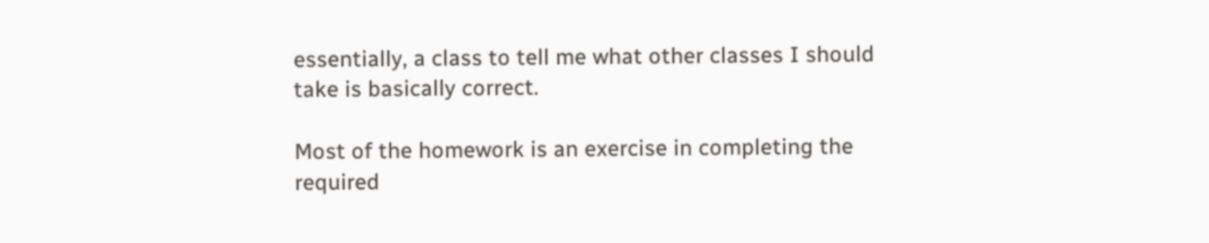essentially, a class to tell me what other classes I should take is basically correct.

Most of the homework is an exercise in completing the required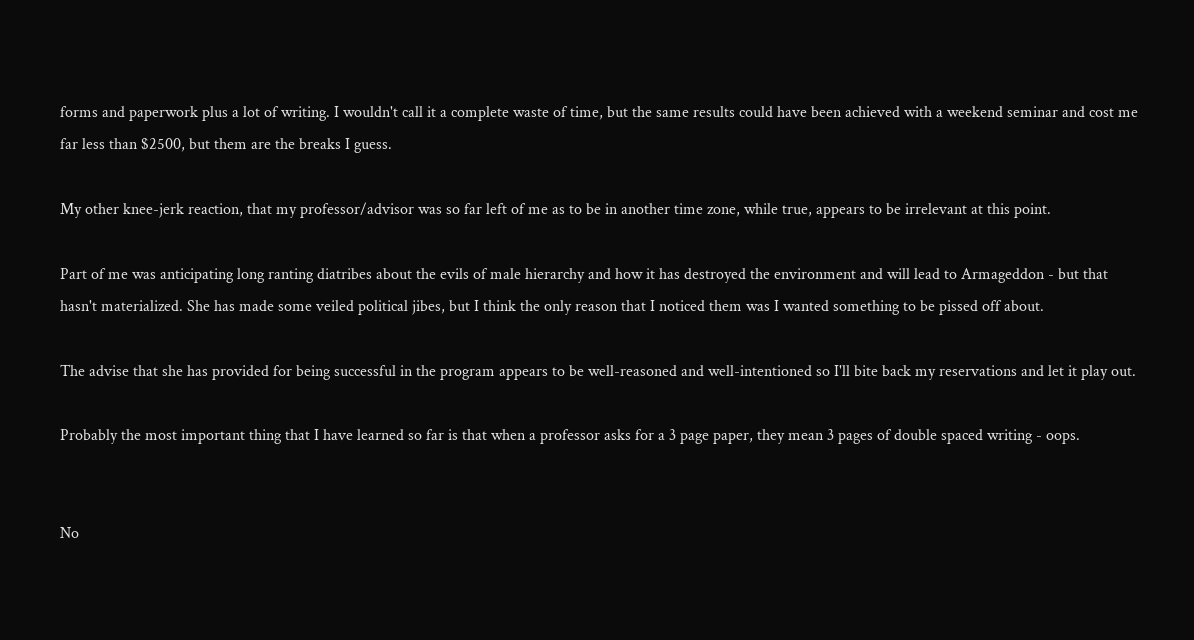forms and paperwork plus a lot of writing. I wouldn't call it a complete waste of time, but the same results could have been achieved with a weekend seminar and cost me far less than $2500, but them are the breaks I guess.

My other knee-jerk reaction, that my professor/advisor was so far left of me as to be in another time zone, while true, appears to be irrelevant at this point.

Part of me was anticipating long ranting diatribes about the evils of male hierarchy and how it has destroyed the environment and will lead to Armageddon - but that hasn't materialized. She has made some veiled political jibes, but I think the only reason that I noticed them was I wanted something to be pissed off about.

The advise that she has provided for being successful in the program appears to be well-reasoned and well-intentioned so I'll bite back my reservations and let it play out.

Probably the most important thing that I have learned so far is that when a professor asks for a 3 page paper, they mean 3 pages of double spaced writing - oops.


No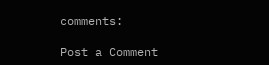comments:

Post a Comment